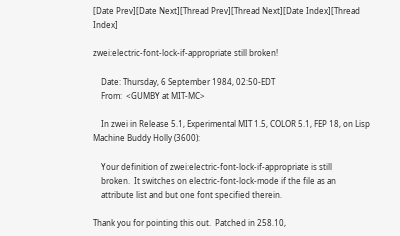[Date Prev][Date Next][Thread Prev][Thread Next][Date Index][Thread Index]

zwei:electric-font-lock-if-appropriate still broken!

    Date: Thursday, 6 September 1984, 02:50-EDT
    From:  <GUMBY at MIT-MC>

    In zwei in Release 5.1, Experimental MIT 1.5, COLOR 5.1, FEP 18, on Lisp Machine Buddy Holly (3600):

    Your definition of zwei:electric-font-lock-if-appropriate is still
    broken.  It switches on electric-font-lock-mode if the file as an
    attribute list and but one font specified therein.

Thank you for pointing this out.  Patched in 258.10,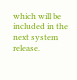which will be included in the
next system release.